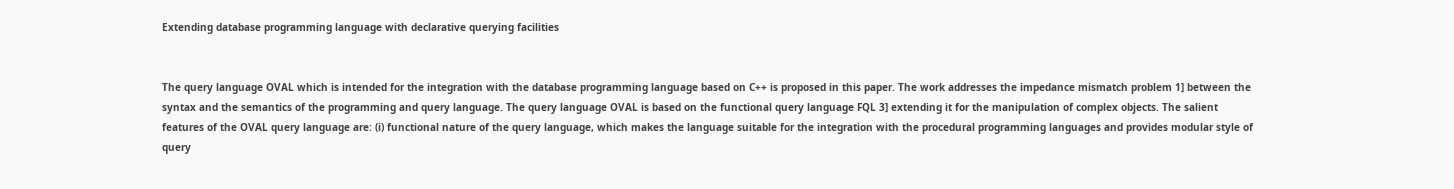Extending database programming language with declarative querying facilities


The query language OVAL which is intended for the integration with the database programming language based on C++ is proposed in this paper. The work addresses the impedance mismatch problem 1] between the syntax and the semantics of the programming and query language. The query language OVAL is based on the functional query language FQL 3] extending it for the manipulation of complex objects. The salient features of the OVAL query language are: (i) functional nature of the query language, which makes the language suitable for the integration with the procedural programming languages and provides modular style of query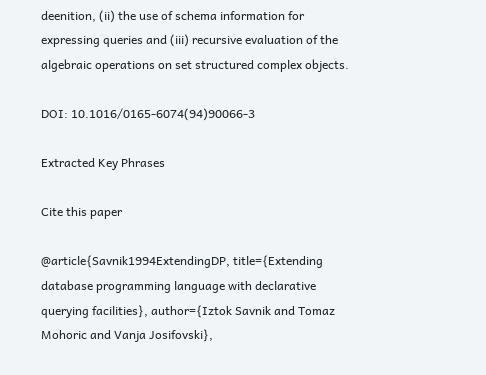deenition, (ii) the use of schema information for expressing queries and (iii) recursive evaluation of the algebraic operations on set structured complex objects.

DOI: 10.1016/0165-6074(94)90066-3

Extracted Key Phrases

Cite this paper

@article{Savnik1994ExtendingDP, title={Extending database programming language with declarative querying facilities}, author={Iztok Savnik and Tomaz Mohoric and Vanja Josifovski},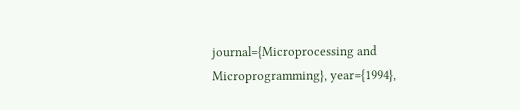journal={Microprocessing and Microprogramming}, year={1994},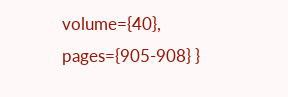volume={40}, pages={905-908} }